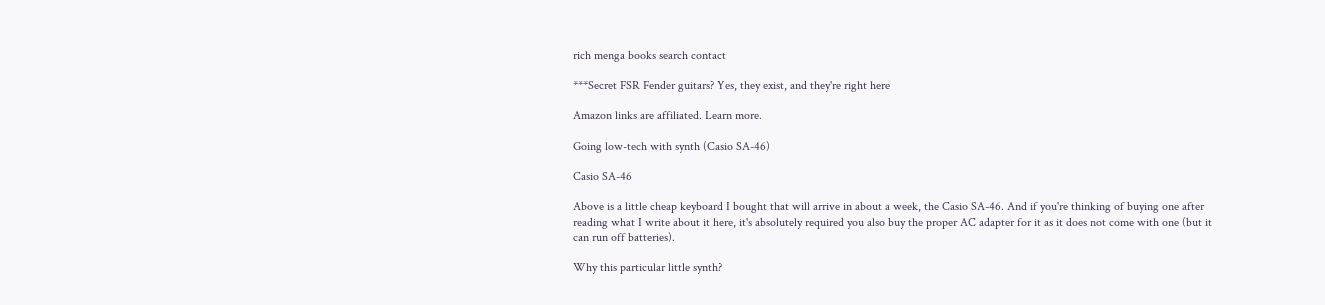rich menga books search contact

***Secret FSR Fender guitars? Yes, they exist, and they're right here

Amazon links are affiliated. Learn more.

Going low-tech with synth (Casio SA-46)

Casio SA-46

Above is a little cheap keyboard I bought that will arrive in about a week, the Casio SA-46. And if you're thinking of buying one after reading what I write about it here, it's absolutely required you also buy the proper AC adapter for it as it does not come with one (but it can run off batteries).

Why this particular little synth?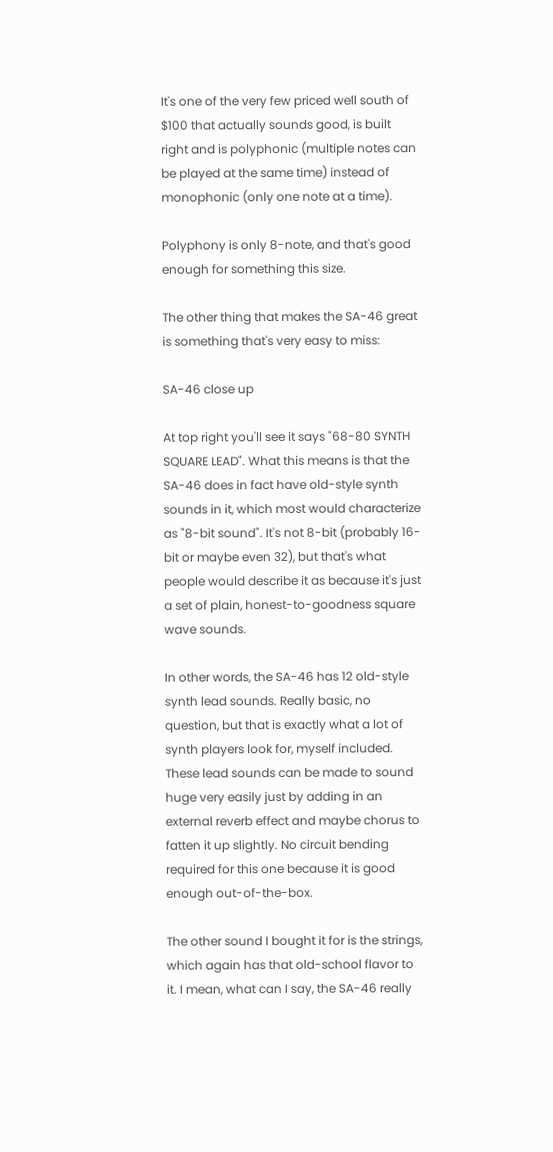It's one of the very few priced well south of $100 that actually sounds good, is built right and is polyphonic (multiple notes can be played at the same time) instead of monophonic (only one note at a time).

Polyphony is only 8-note, and that's good enough for something this size.

The other thing that makes the SA-46 great is something that's very easy to miss:

SA-46 close up

At top right you'll see it says "68-80 SYNTH SQUARE LEAD". What this means is that the SA-46 does in fact have old-style synth sounds in it, which most would characterize as "8-bit sound". It's not 8-bit (probably 16-bit or maybe even 32), but that's what people would describe it as because it's just a set of plain, honest-to-goodness square wave sounds.

In other words, the SA-46 has 12 old-style synth lead sounds. Really basic, no question, but that is exactly what a lot of synth players look for, myself included. These lead sounds can be made to sound huge very easily just by adding in an external reverb effect and maybe chorus to fatten it up slightly. No circuit bending required for this one because it is good enough out-of-the-box.

The other sound I bought it for is the strings, which again has that old-school flavor to it. I mean, what can I say, the SA-46 really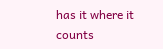has it where it counts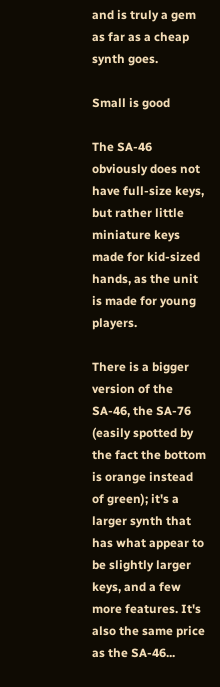and is truly a gem as far as a cheap synth goes.

Small is good

The SA-46 obviously does not have full-size keys, but rather little miniature keys made for kid-sized hands, as the unit is made for young players.

There is a bigger version of the SA-46, the SA-76 (easily spotted by the fact the bottom is orange instead of green); it's a larger synth that has what appear to be slightly larger keys, and a few more features. It's also the same price as the SA-46...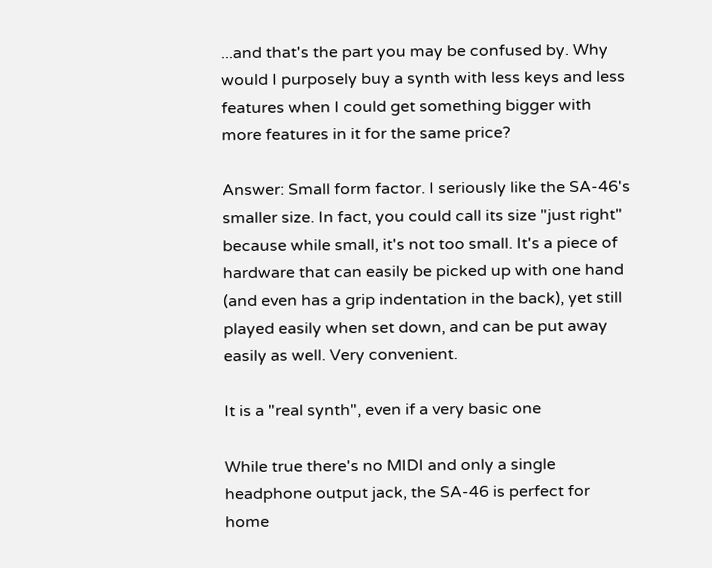...and that's the part you may be confused by. Why would I purposely buy a synth with less keys and less features when I could get something bigger with more features in it for the same price?

Answer: Small form factor. I seriously like the SA-46's smaller size. In fact, you could call its size "just right" because while small, it's not too small. It's a piece of hardware that can easily be picked up with one hand (and even has a grip indentation in the back), yet still played easily when set down, and can be put away easily as well. Very convenient.

It is a "real synth", even if a very basic one

While true there's no MIDI and only a single headphone output jack, the SA-46 is perfect for home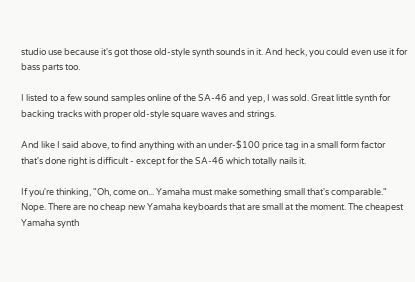studio use because it's got those old-style synth sounds in it. And heck, you could even use it for bass parts too.

I listed to a few sound samples online of the SA-46 and yep, I was sold. Great little synth for backing tracks with proper old-style square waves and strings.

And like I said above, to find anything with an under-$100 price tag in a small form factor that's done right is difficult - except for the SA-46 which totally nails it.

If you're thinking, "Oh, come on... Yamaha must make something small that's comparable." Nope. There are no cheap new Yamaha keyboards that are small at the moment. The cheapest Yamaha synth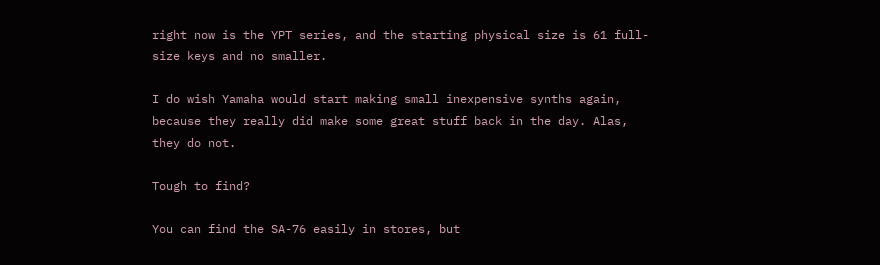right now is the YPT series, and the starting physical size is 61 full-size keys and no smaller.

I do wish Yamaha would start making small inexpensive synths again, because they really did make some great stuff back in the day. Alas, they do not.

Tough to find?

You can find the SA-76 easily in stores, but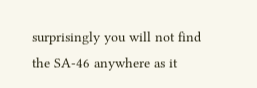surprisingly you will not find the SA-46 anywhere as it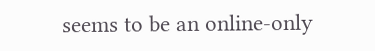seems to be an online-only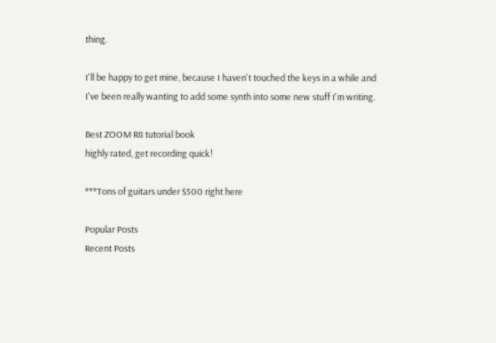thing.

I'll be happy to get mine, because I haven't touched the keys in a while and I've been really wanting to add some synth into some new stuff I'm writing.

Best ZOOM R8 tutorial book
highly rated, get recording quick!

***Tons of guitars under $500 right here

Popular Posts
Recent Posts